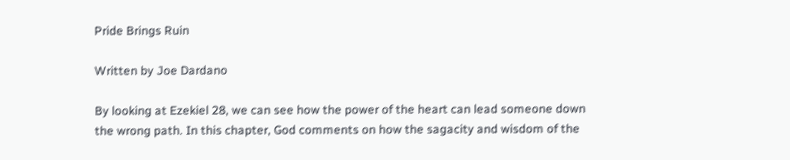Pride Brings Ruin

Written by Joe Dardano

By looking at Ezekiel 28, we can see how the power of the heart can lead someone down the wrong path. In this chapter, God comments on how the sagacity and wisdom of the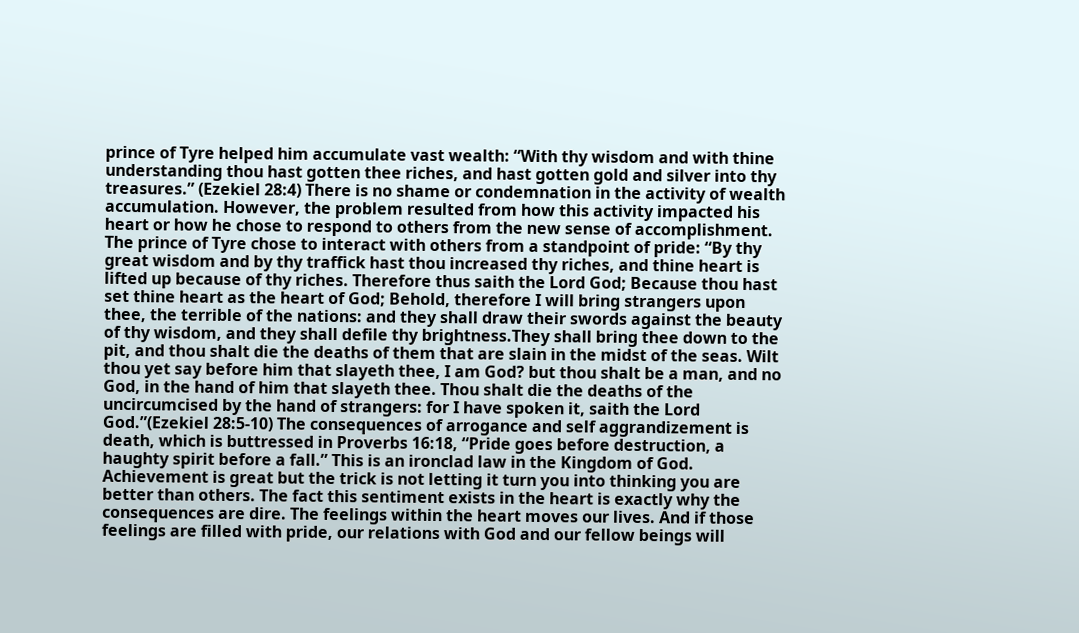prince of Tyre helped him accumulate vast wealth: “With thy wisdom and with thine understanding thou hast gotten thee riches, and hast gotten gold and silver into thy treasures.” (Ezekiel 28:4) There is no shame or condemnation in the activity of wealth accumulation. However, the problem resulted from how this activity impacted his heart or how he chose to respond to others from the new sense of accomplishment. The prince of Tyre chose to interact with others from a standpoint of pride: “By thy great wisdom and by thy traffick hast thou increased thy riches, and thine heart is lifted up because of thy riches. Therefore thus saith the Lord God; Because thou hast set thine heart as the heart of God; Behold, therefore I will bring strangers upon thee, the terrible of the nations: and they shall draw their swords against the beauty of thy wisdom, and they shall defile thy brightness.They shall bring thee down to the pit, and thou shalt die the deaths of them that are slain in the midst of the seas. Wilt thou yet say before him that slayeth thee, I am God? but thou shalt be a man, and no God, in the hand of him that slayeth thee. Thou shalt die the deaths of the uncircumcised by the hand of strangers: for I have spoken it, saith the Lord God.”(Ezekiel 28:5-10) The consequences of arrogance and self aggrandizement is death, which is buttressed in Proverbs 16:18, “Pride goes before destruction, a haughty spirit before a fall.” This is an ironclad law in the Kingdom of God. Achievement is great but the trick is not letting it turn you into thinking you are better than others. The fact this sentiment exists in the heart is exactly why the consequences are dire. The feelings within the heart moves our lives. And if those feelings are filled with pride, our relations with God and our fellow beings will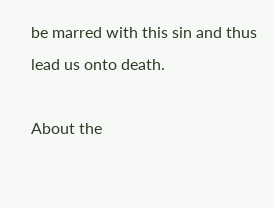be marred with this sin and thus lead us onto death.

About the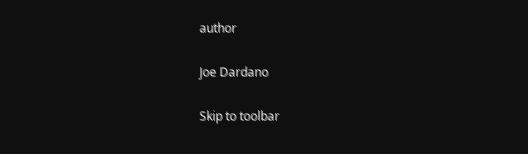author

Joe Dardano

Skip to toolbar